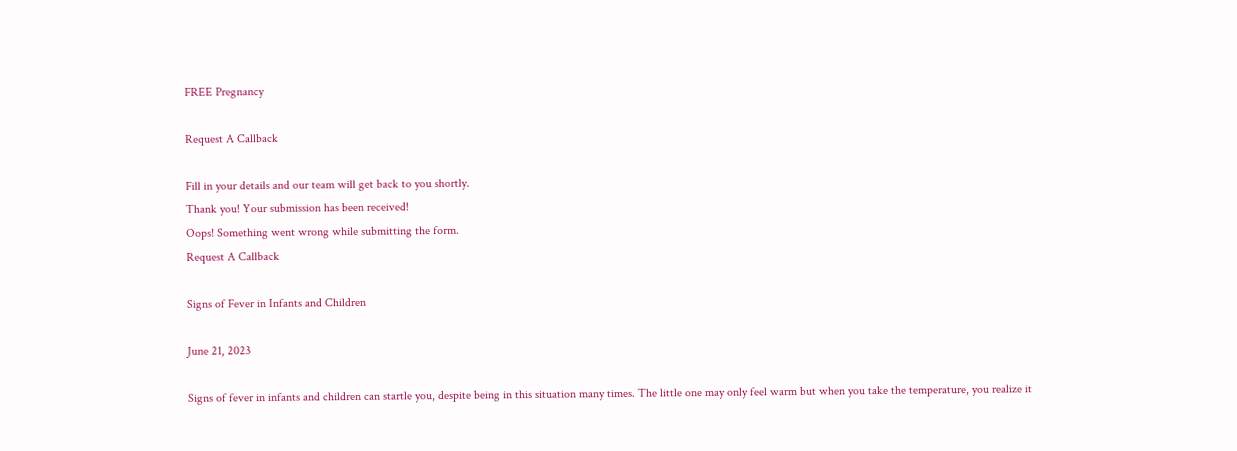FREE Pregnancy

Request A Callback

Fill in your details and our team will get back to you shortly.
Thank you! Your submission has been received!
Oops! Something went wrong while submitting the form.
Request A Callback

Signs of Fever in Infants and Children

June 21, 2023

Signs of fever in infants and children can startle you, despite being in this situation many times. The little one may only feel warm but when you take the temperature, you realize it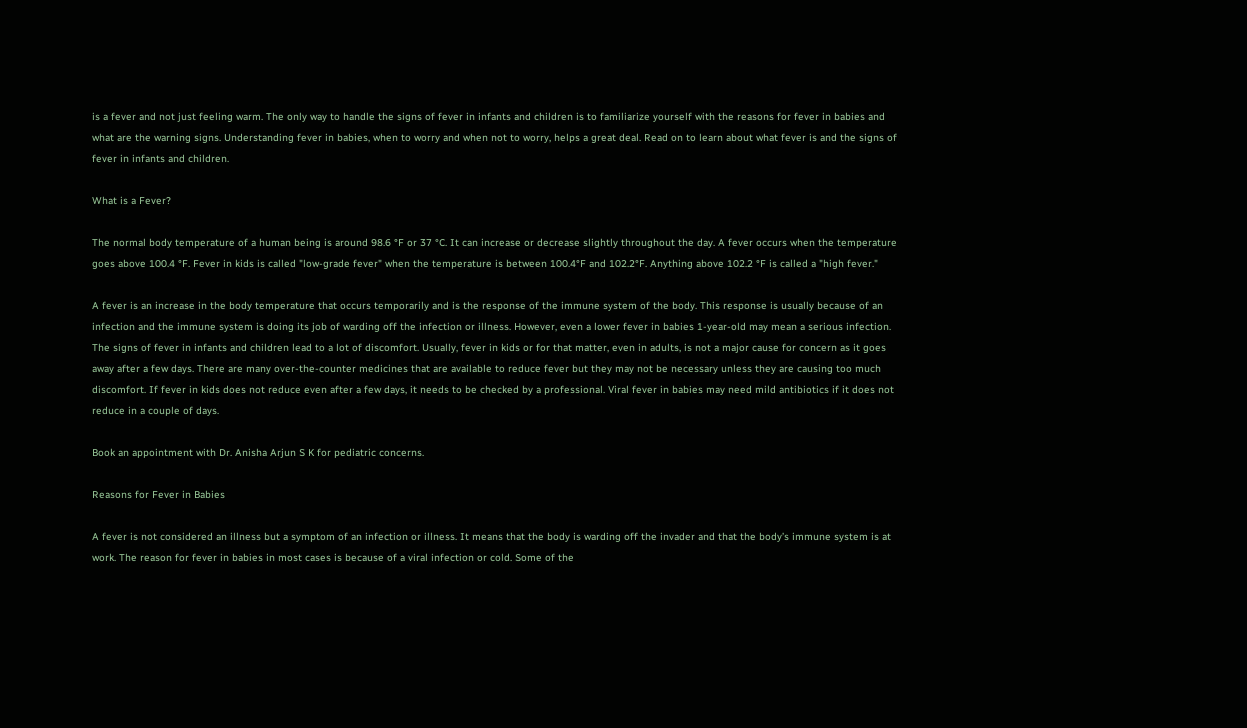is a fever and not just feeling warm. The only way to handle the signs of fever in infants and children is to familiarize yourself with the reasons for fever in babies and what are the warning signs. Understanding fever in babies, when to worry and when not to worry, helps a great deal. Read on to learn about what fever is and the signs of fever in infants and children.

What is a Fever?

The normal body temperature of a human being is around 98.6 °F or 37 °C. It can increase or decrease slightly throughout the day. A fever occurs when the temperature goes above 100.4 °F. Fever in kids is called "low-grade fever" when the temperature is between 100.4°F and 102.2°F. Anything above 102.2 °F is called a "high fever."

A fever is an increase in the body temperature that occurs temporarily and is the response of the immune system of the body. This response is usually because of an infection and the immune system is doing its job of warding off the infection or illness. However, even a lower fever in babies 1-year-old may mean a serious infection. The signs of fever in infants and children lead to a lot of discomfort. Usually, fever in kids or for that matter, even in adults, is not a major cause for concern as it goes away after a few days. There are many over-the-counter medicines that are available to reduce fever but they may not be necessary unless they are causing too much discomfort. If fever in kids does not reduce even after a few days, it needs to be checked by a professional. Viral fever in babies may need mild antibiotics if it does not reduce in a couple of days.

Book an appointment with Dr. Anisha Arjun S K for pediatric concerns.

Reasons for Fever in Babies

A fever is not considered an illness but a symptom of an infection or illness. It means that the body is warding off the invader and that the body’s immune system is at work. The reason for fever in babies in most cases is because of a viral infection or cold. Some of the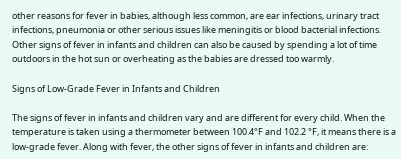other reasons for fever in babies, although less common, are ear infections, urinary tract infections, pneumonia or other serious issues like meningitis or blood bacterial infections. Other signs of fever in infants and children can also be caused by spending a lot of time outdoors in the hot sun or overheating as the babies are dressed too warmly.

Signs of Low-Grade Fever in Infants and Children

The signs of fever in infants and children vary and are different for every child. When the temperature is taken using a thermometer between 100.4°F and 102.2 °F, it means there is a low-grade fever. Along with fever, the other signs of fever in infants and children are: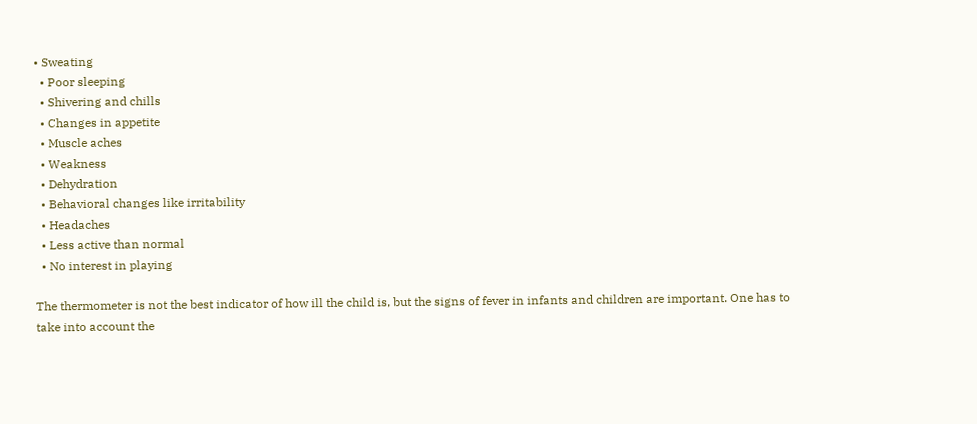• Sweating
  • Poor sleeping
  • Shivering and chills
  • Changes in appetite
  • Muscle aches
  • Weakness
  • Dehydration
  • Behavioral changes like irritability
  • Headaches
  • Less active than normal
  • No interest in playing

The thermometer is not the best indicator of how ill the child is, but the signs of fever in infants and children are important. One has to take into account the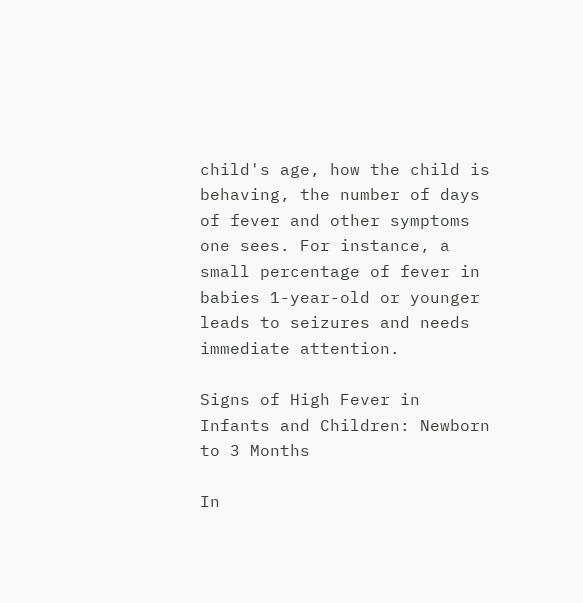child's age, how the child is behaving, the number of days of fever and other symptoms one sees. For instance, a small percentage of fever in babies 1-year-old or younger leads to seizures and needs immediate attention.

Signs of High Fever in Infants and Children: Newborn to 3 Months

In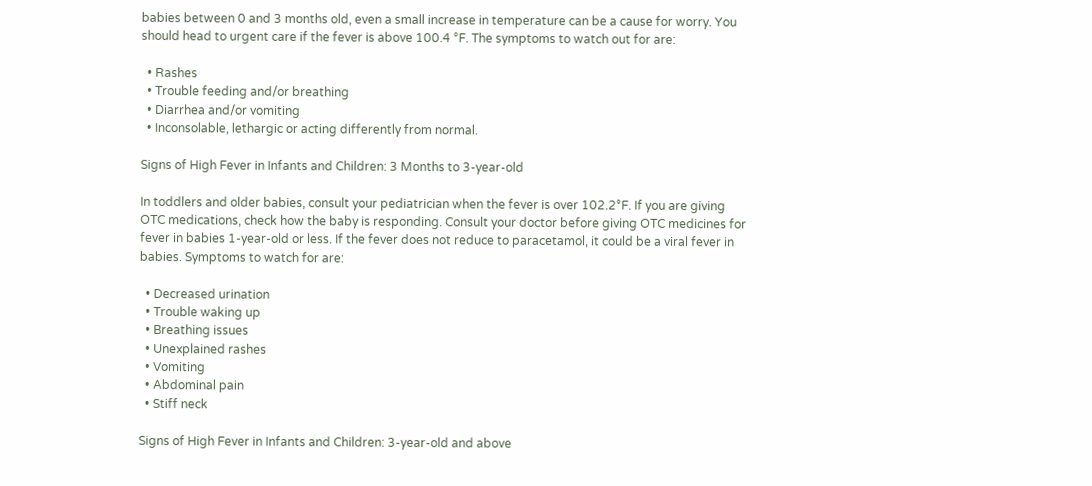babies between 0 and 3 months old, even a small increase in temperature can be a cause for worry. You should head to urgent care if the fever is above 100.4 °F. The symptoms to watch out for are:

  • Rashes
  • Trouble feeding and/or breathing
  • Diarrhea and/or vomiting
  • Inconsolable, lethargic or acting differently from normal.

Signs of High Fever in Infants and Children: 3 Months to 3-year-old

In toddlers and older babies, consult your pediatrician when the fever is over 102.2°F. If you are giving OTC medications, check how the baby is responding. Consult your doctor before giving OTC medicines for fever in babies 1-year-old or less. If the fever does not reduce to paracetamol, it could be a viral fever in babies. Symptoms to watch for are:

  • Decreased urination
  • Trouble waking up
  • Breathing issues
  • Unexplained rashes
  • Vomiting
  • Abdominal pain
  • Stiff neck

Signs of High Fever in Infants and Children: 3-year-old and above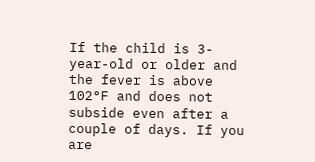If the child is 3-year-old or older and the fever is above 102°F and does not subside even after a couple of days. If you are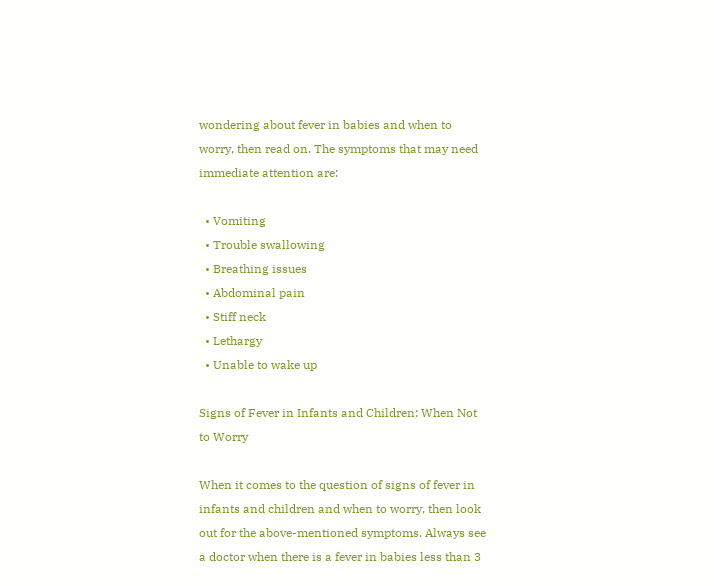wondering about fever in babies and when to worry, then read on. The symptoms that may need immediate attention are:

  • Vomiting
  • Trouble swallowing
  • Breathing issues
  • Abdominal pain
  • Stiff neck
  • Lethargy
  • Unable to wake up

Signs of Fever in Infants and Children: When Not to Worry

When it comes to the question of signs of fever in infants and children and when to worry, then look out for the above-mentioned symptoms. Always see a doctor when there is a fever in babies less than 3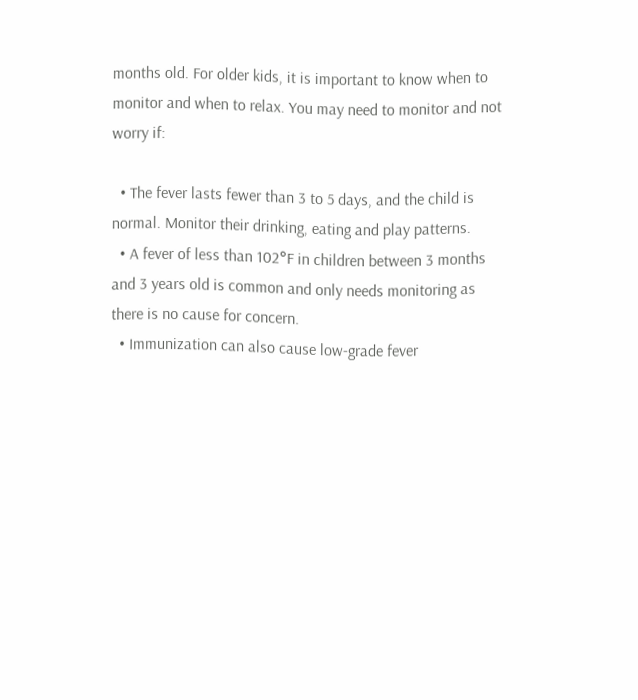months old. For older kids, it is important to know when to monitor and when to relax. You may need to monitor and not worry if:

  • The fever lasts fewer than 3 to 5 days, and the child is normal. Monitor their drinking, eating and play patterns.
  • A fever of less than 102°F in children between 3 months and 3 years old is common and only needs monitoring as there is no cause for concern.
  • Immunization can also cause low-grade fever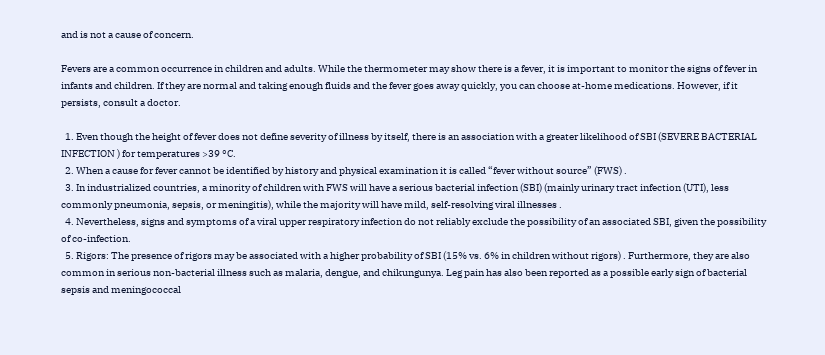and is not a cause of concern.

Fevers are a common occurrence in children and adults. While the thermometer may show there is a fever, it is important to monitor the signs of fever in infants and children. If they are normal and taking enough fluids and the fever goes away quickly, you can choose at-home medications. However, if it persists, consult a doctor.

  1. Even though the height of fever does not define severity of illness by itself, there is an association with a greater likelihood of SBI (SEVERE BACTERIAL INFECTION ) for temperatures >39 °C.
  2. When a cause for fever cannot be identified by history and physical examination it is called “fever without source” (FWS) .
  3. In industrialized countries, a minority of children with FWS will have a serious bacterial infection (SBI) (mainly urinary tract infection (UTI), less commonly pneumonia, sepsis, or meningitis), while the majority will have mild, self-resolving viral illnesses .
  4. Nevertheless, signs and symptoms of a viral upper respiratory infection do not reliably exclude the possibility of an associated SBI, given the possibility of co-infection.
  5. Rigors: The presence of rigors may be associated with a higher probability of SBI (15% vs. 6% in children without rigors) . Furthermore, they are also common in serious non-bacterial illness such as malaria, dengue, and chikungunya. Leg pain has also been reported as a possible early sign of bacterial sepsis and meningococcal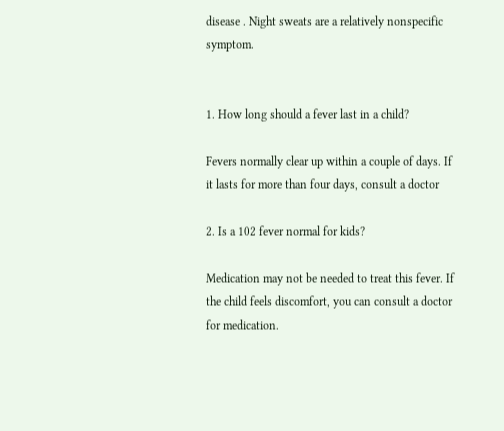disease . Night sweats are a relatively nonspecific symptom.


1. How long should a fever last in a child?

Fevers normally clear up within a couple of days. If it lasts for more than four days, consult a doctor

2. Is a 102 fever normal for kids?

Medication may not be needed to treat this fever. If the child feels discomfort, you can consult a doctor for medication.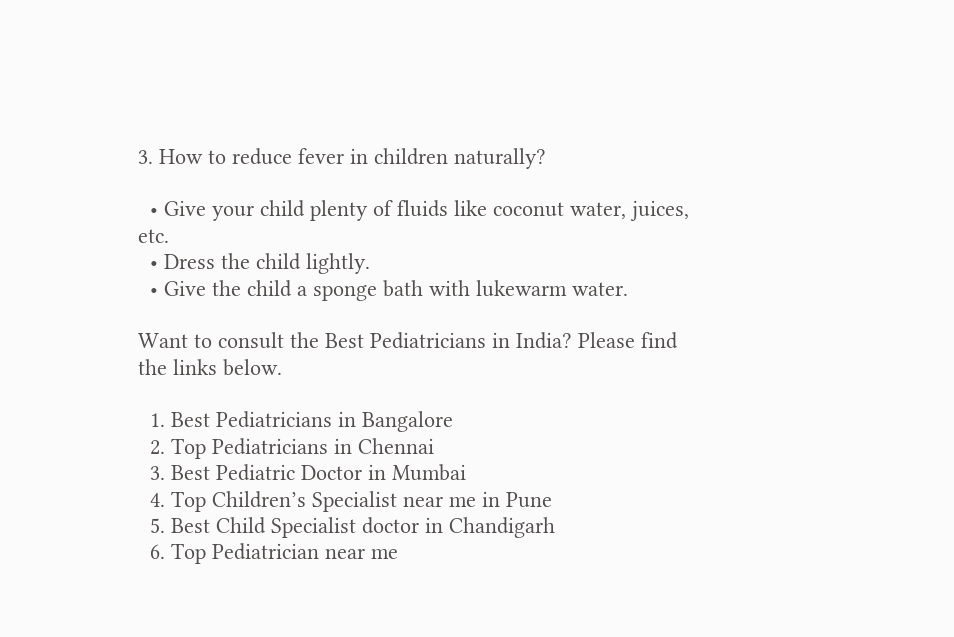3. How to reduce fever in children naturally?

  • Give your child plenty of fluids like coconut water, juices, etc.
  • Dress the child lightly.
  • Give the child a sponge bath with lukewarm water.

Want to consult the Best Pediatricians in India? Please find the links below.

  1. Best Pediatricians in Bangalore
  2. Top Pediatricians in Chennai
  3. Best Pediatric Doctor in Mumbai
  4. Top Children’s Specialist near me in Pune
  5. Best Child Specialist doctor in Chandigarh
  6. Top Pediatrician near me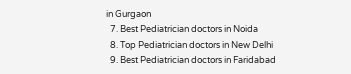in Gurgaon
  7. Best Pediatrician doctors in Noida
  8. Top Pediatrician doctors in New Delhi
  9. Best Pediatrician doctors in Faridabad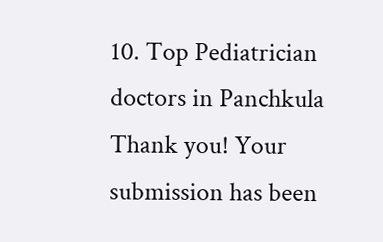10. Top Pediatrician doctors in Panchkula
Thank you! Your submission has been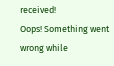received!
Oops! Something went wrong while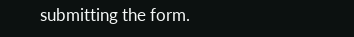submitting the form.